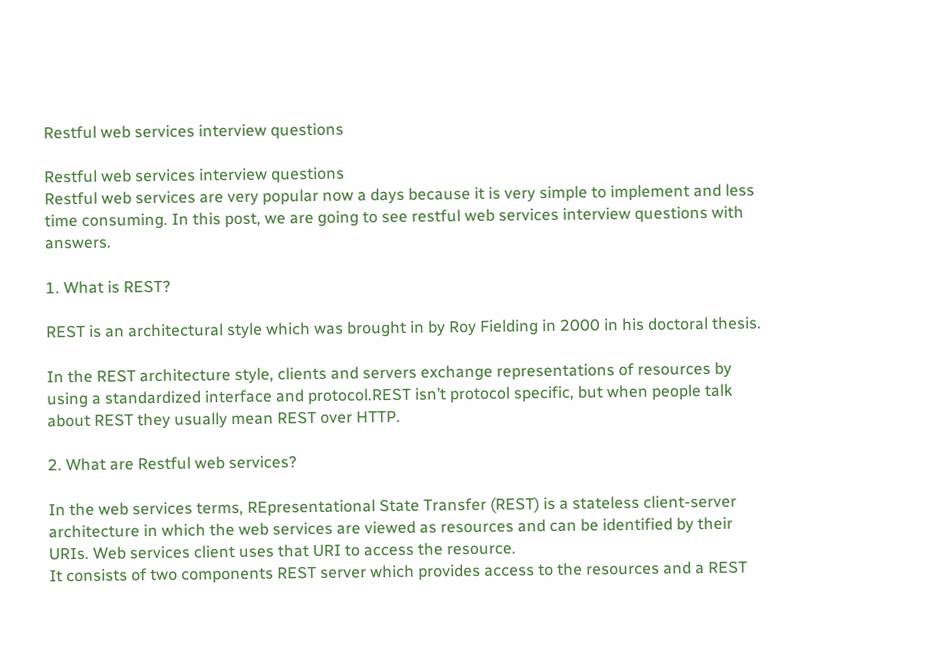Restful web services interview questions

Restful web services interview questions
Restful web services are very popular now a days because it is very simple to implement and less time consuming. In this post, we are going to see restful web services interview questions with answers.

1. What is REST?

REST is an architectural style which was brought in by Roy Fielding in 2000 in his doctoral thesis.

In the REST architecture style, clients and servers exchange representations of resources by using a standardized interface and protocol.REST isn’t protocol specific, but when people talk about REST they usually mean REST over HTTP.

2. What are Restful web services?

In the web services terms, REpresentational State Transfer (REST) is a stateless client-server architecture in which the web services are viewed as resources and can be identified by their URIs. Web services client uses that URI to access the resource.
It consists of two components REST server which provides access to the resources and a REST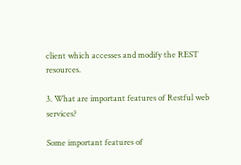client which accesses and modify the REST resources.

3. What are important features of Restful web services?

Some important features of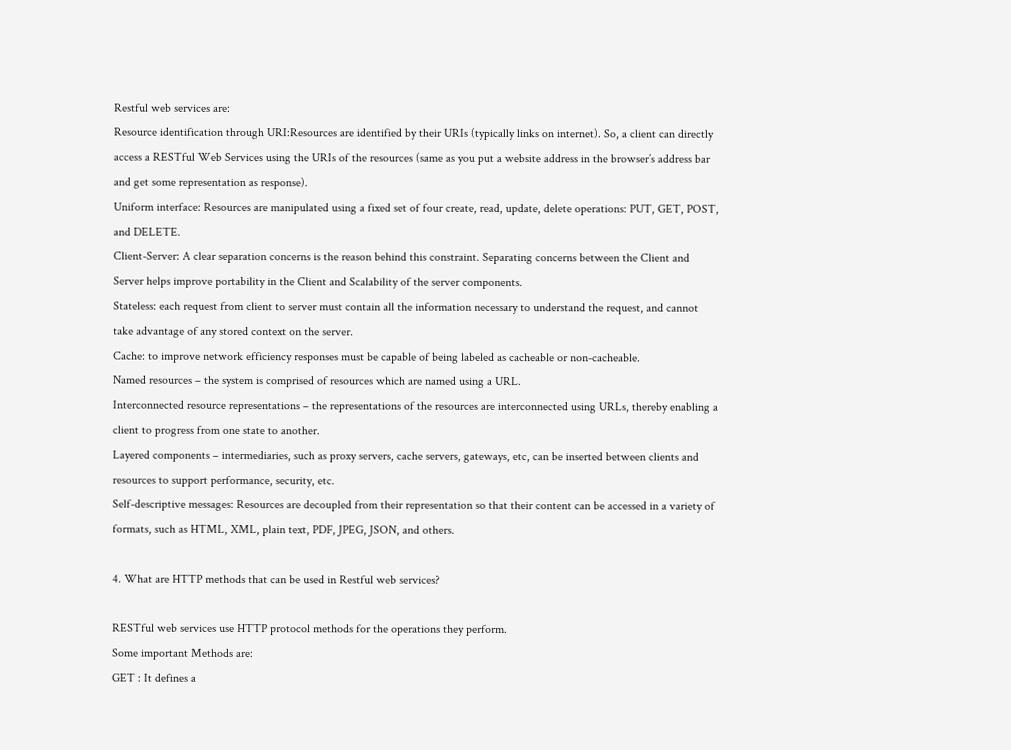Restful web services are:
Resource identification through URI:Resources are identified by their URIs (typically links on internet). So, a client can directly access a RESTful Web Services using the URIs of the resources (same as you put a website address in the browser’s address bar and get some representation as response).
Uniform interface: Resources are manipulated using a fixed set of four create, read, update, delete operations: PUT, GET, POST, and DELETE.
Client-Server: A clear separation concerns is the reason behind this constraint. Separating concerns between the Client and Server helps improve portability in the Client and Scalability of the server components.
Stateless: each request from client to server must contain all the information necessary to understand the request, and cannot take advantage of any stored context on the server.
Cache: to improve network efficiency responses must be capable of being labeled as cacheable or non-cacheable.
Named resources – the system is comprised of resources which are named using a URL.
Interconnected resource representations – the representations of the resources are interconnected using URLs, thereby enabling a client to progress from one state to another.
Layered components – intermediaries, such as proxy servers, cache servers, gateways, etc, can be inserted between clients and resources to support performance, security, etc.
Self-descriptive messages: Resources are decoupled from their representation so that their content can be accessed in a variety of formats, such as HTML, XML, plain text, PDF, JPEG, JSON, and others.

4. What are HTTP methods that can be used in Restful web services?

RESTful web services use HTTP protocol methods for the operations they perform.
Some important Methods are:
GET : It defines a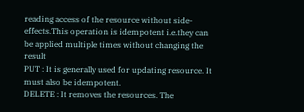reading access of the resource without side-effects.This operation is idempotent i.e.they can be applied multiple times without changing the result
PUT : It is generally used for updating resource. It must also be idempotent.
DELETE : It removes the resources. The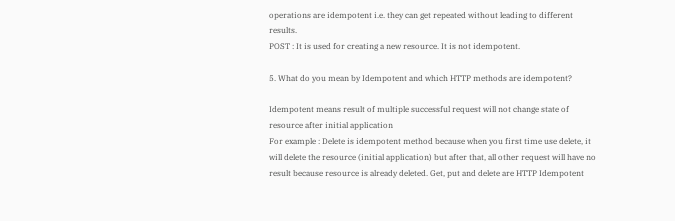operations are idempotent i.e. they can get repeated without leading to different results.
POST : It is used for creating a new resource. It is not idempotent.

5. What do you mean by Idempotent and which HTTP methods are idempotent?

Idempotent means result of multiple successful request will not change state of resource after initial application
For example : Delete is idempotent method because when you first time use delete, it will delete the resource (initial application) but after that, all other request will have no result because resource is already deleted. Get, put and delete are HTTP Idempotent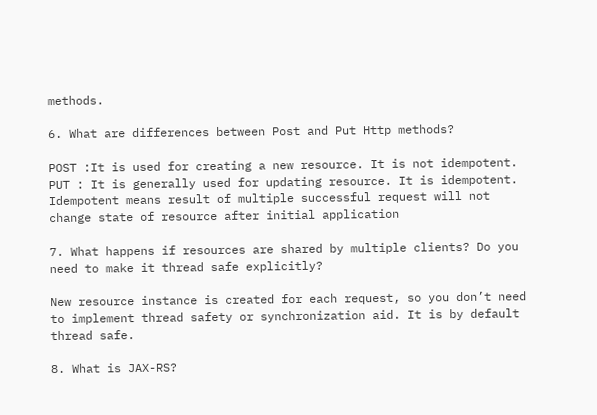methods.

6. What are differences between Post and Put Http methods?

POST :It is used for creating a new resource. It is not idempotent.
PUT : It is generally used for updating resource. It is idempotent.
Idempotent means result of multiple successful request will not change state of resource after initial application

7. What happens if resources are shared by multiple clients? Do you need to make it thread safe explicitly?

New resource instance is created for each request, so you don’t need to implement thread safety or synchronization aid. It is by default thread safe.

8. What is JAX-RS?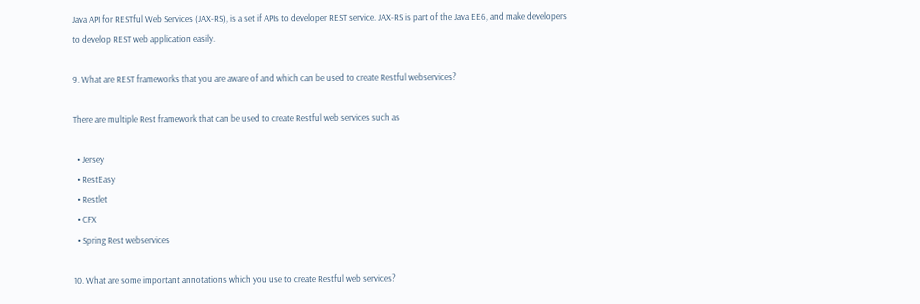Java API for RESTful Web Services (JAX-RS), is a set if APIs to developer REST service. JAX-RS is part of the Java EE6, and make developers to develop REST web application easily.

9. What are REST frameworks that you are aware of and which can be used to create Restful webservices?

There are multiple Rest framework that can be used to create Restful web services such as

  • Jersey
  • RestEasy
  • Restlet
  • CFX
  • Spring Rest webservices

10. What are some important annotations which you use to create Restful web services?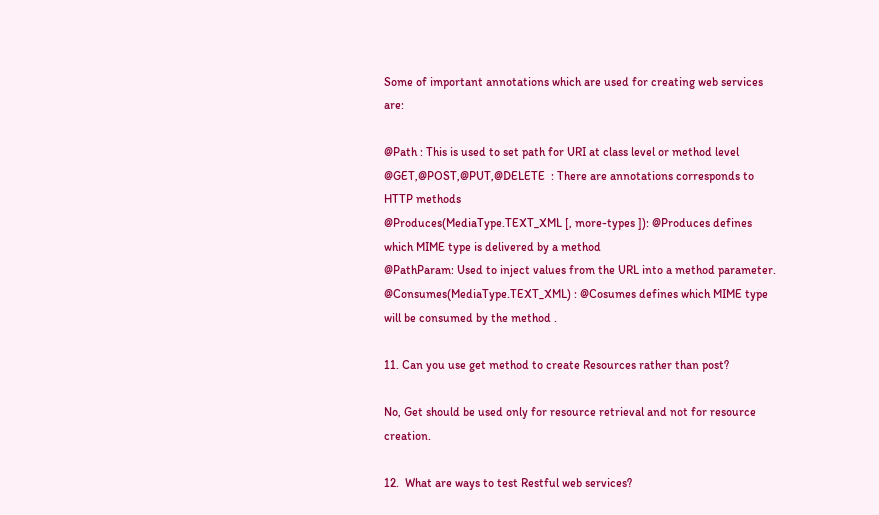Some of important annotations which are used for creating web services are:

@Path : This is used to set path for URI at class level or method level
@GET,@POST,@PUT,@DELETE  : There are annotations corresponds to HTTP methods
@Produces(MediaType.TEXT_XML [, more-types ]): @Produces defines which MIME type is delivered by a method
@PathParam: Used to inject values from the URL into a method parameter.
@Consumes(MediaType.TEXT_XML) : @Cosumes defines which MIME type will be consumed by the method .

11. Can you use get method to create Resources rather than post?

No, Get should be used only for resource retrieval and not for resource creation.

12.  What are ways to test Restful web services?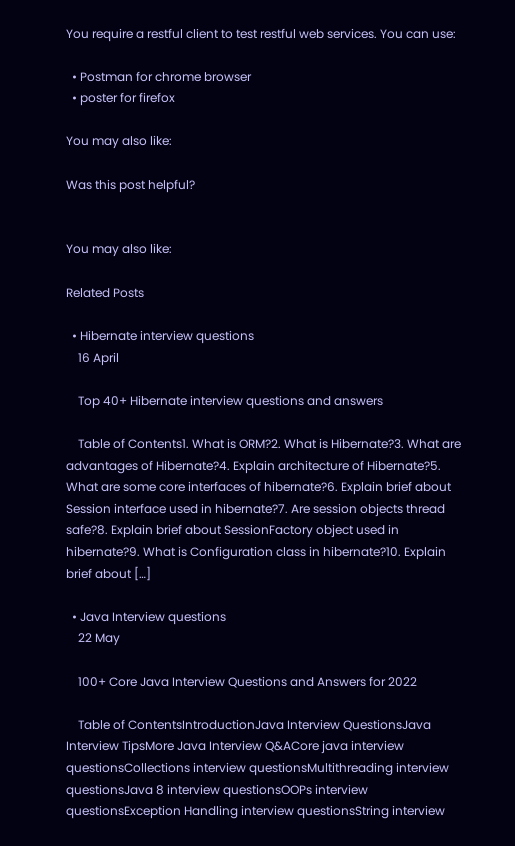You require a restful client to test restful web services. You can use:

  • Postman for chrome browser
  • poster for firefox

You may also like:

Was this post helpful?


You may also like:

Related Posts

  • Hibernate interview questions
    16 April

    Top 40+ Hibernate interview questions and answers

    Table of Contents1. What is ORM?2. What is Hibernate?3. What are advantages of Hibernate?4. Explain architecture of Hibernate?5. What are some core interfaces of hibernate?6. Explain brief about Session interface used in hibernate?7. Are session objects thread safe?8. Explain brief about SessionFactory object used in hibernate?9. What is Configuration class in hibernate?10. Explain brief about […]

  • Java Interview questions
    22 May

    100+ Core Java Interview Questions and Answers for 2022

    Table of ContentsIntroductionJava Interview QuestionsJava Interview TipsMore Java Interview Q&ACore java interview questionsCollections interview questionsMultithreading interview questionsJava 8 interview questionsOOPs interview questionsException Handling interview questionsString interview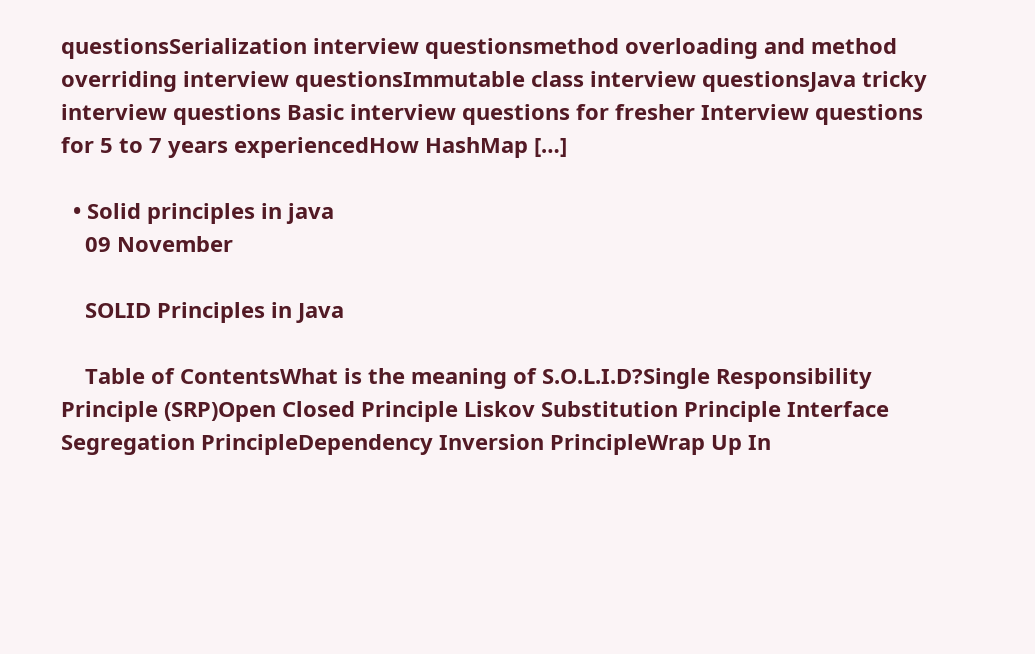questionsSerialization interview questionsmethod overloading and method overriding interview questionsImmutable class interview questionsJava tricky interview questions Basic interview questions for fresher Interview questions for 5 to 7 years experiencedHow HashMap […]

  • Solid principles in java
    09 November

    SOLID Principles in Java

    Table of ContentsWhat is the meaning of S.O.L.I.D?Single Responsibility Principle (SRP)Open Closed Principle Liskov Substitution Principle Interface Segregation PrincipleDependency Inversion PrincipleWrap Up In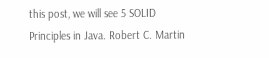this post, we will see 5 SOLID Principles in Java. Robert C. Martin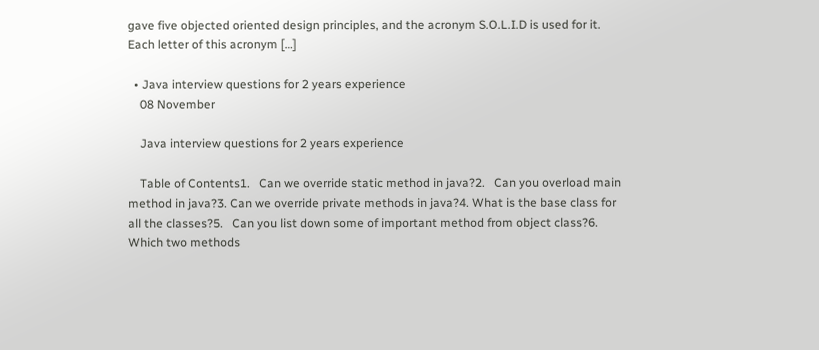gave five objected oriented design principles, and the acronym S.O.L.I.D is used for it. Each letter of this acronym […]

  • Java interview questions for 2 years experience
    08 November

    Java interview questions for 2 years experience

    Table of Contents1.   Can we override static method in java?2.   Can you overload main method in java?3. Can we override private methods in java?4. What is the base class for all the classes?5.   Can you list down some of important method from object class?6.   Which two methods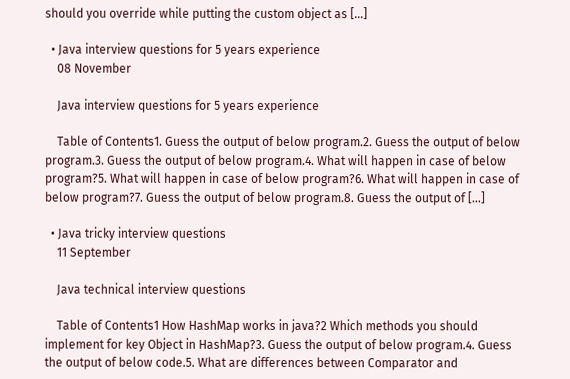should you override while putting the custom object as […]

  • Java interview questions for 5 years experience
    08 November

    Java interview questions for 5 years experience

    Table of Contents1. Guess the output of below program.2. Guess the output of below program.3. Guess the output of below program.4. What will happen in case of below program?5. What will happen in case of below program?6. What will happen in case of below program?7. Guess the output of below program.8. Guess the output of […]

  • Java tricky interview questions
    11 September

    Java technical interview questions

    Table of Contents1 How HashMap works in java?2 Which methods you should implement for key Object in HashMap?3. Guess the output of below program.4. Guess the output of below code.5. What are differences between Comparator and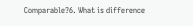Comparable?6. What is difference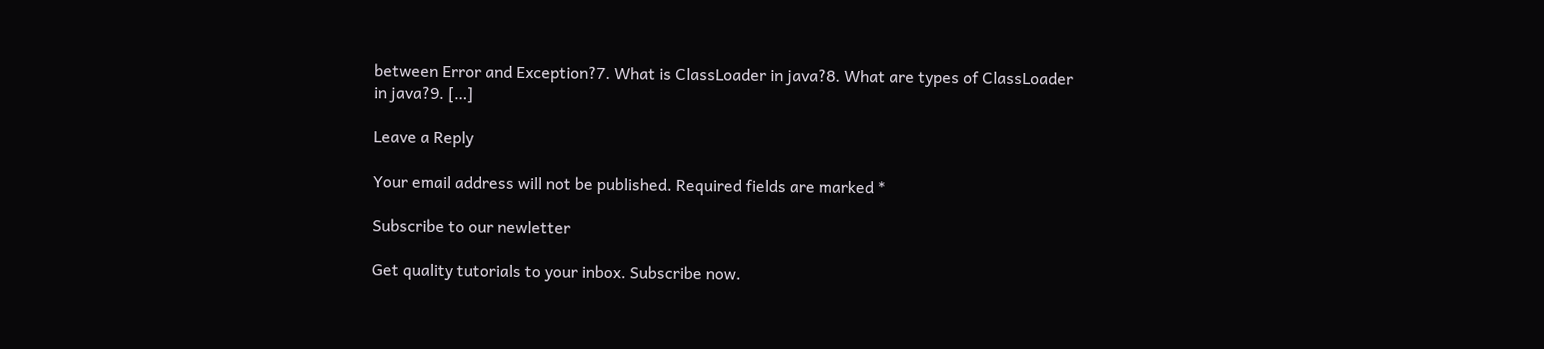between Error and Exception?7. What is ClassLoader in java?8. What are types of ClassLoader in java?9. […]

Leave a Reply

Your email address will not be published. Required fields are marked *

Subscribe to our newletter

Get quality tutorials to your inbox. Subscribe now.